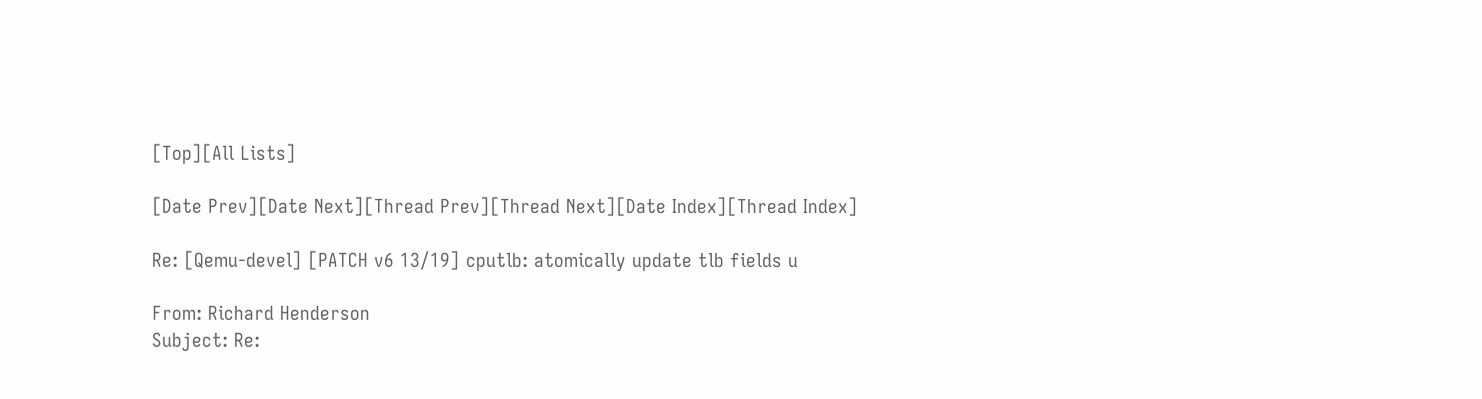[Top][All Lists]

[Date Prev][Date Next][Thread Prev][Thread Next][Date Index][Thread Index]

Re: [Qemu-devel] [PATCH v6 13/19] cputlb: atomically update tlb fields u

From: Richard Henderson
Subject: Re: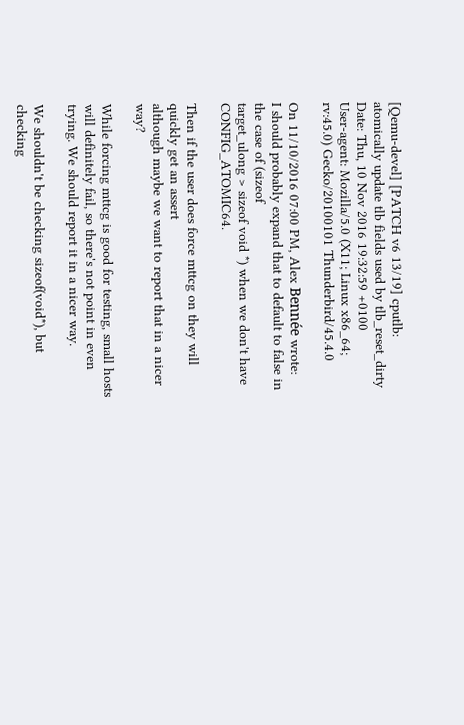[Qemu-devel] [PATCH v6 13/19] cputlb: atomically update tlb fields used by tlb_reset_dirty
Date: Thu, 10 Nov 2016 19:32:59 +0100
User-agent: Mozilla/5.0 (X11; Linux x86_64; rv:45.0) Gecko/20100101 Thunderbird/45.4.0

On 11/10/2016 07:00 PM, Alex Bennée wrote:
I should probably expand that to default to false in the case of (sizeof
target_ulong > sizeof void *) when we don't have CONFIG_ATOMIC64.

Then if the user does force mttcg on they will quickly get an assert
although maybe we want to report that in a nicer way?

While forcing mttcg is good for testing, small hosts will definitely fail, so there's not point in even trying. We should report it in a nicer way.

We shouldn't be checking sizeof(void*), but checking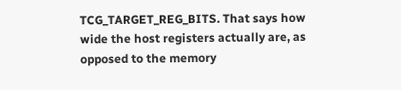TCG_TARGET_REG_BITS. That says how wide the host registers actually are, as opposed to the memory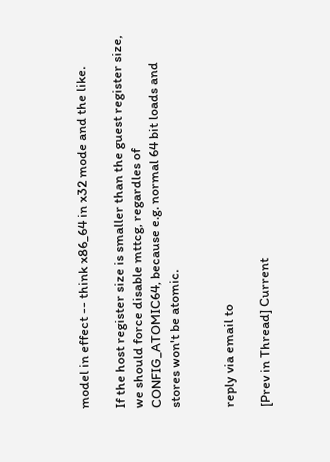model in effect -- think x86_64 in x32 mode and the like.

If the host register size is smaller than the guest register size, we should force disable mttcg, regardles of CONFIG_ATOMIC64, because e.g. normal 64 bit loads and stores won't be atomic.


reply via email to

[Prev in Thread] Current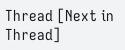Thread [Next in Thread]